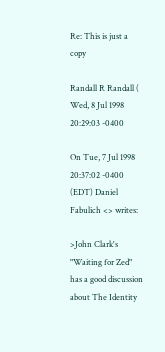Re: This is just a copy

Randall R Randall (
Wed, 8 Jul 1998 20:29:03 -0400

On Tue, 7 Jul 1998 20:37:02 -0400 (EDT) Daniel Fabulich <> writes:

>John Clark's "Waiting for Zed" has a good discussion about The Identity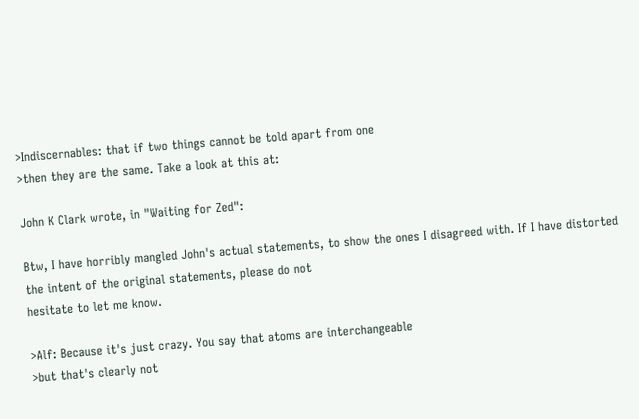>Indiscernables: that if two things cannot be told apart from one
>then they are the same. Take a look at this at:

John K Clark wrote, in "Waiting for Zed":

Btw, I have horribly mangled John's actual statements, to show the ones I disagreed with. If I have distorted the intent of the original statements, please do not
hesitate to let me know.

>Alf: Because it's just crazy. You say that atoms are interchangeable
>but that's clearly not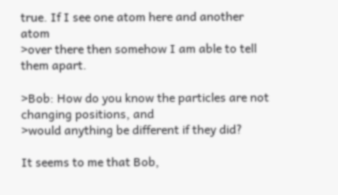true. If I see one atom here and another atom
>over there then somehow I am able to tell them apart.

>Bob: How do you know the particles are not changing positions, and
>would anything be different if they did?

It seems to me that Bob,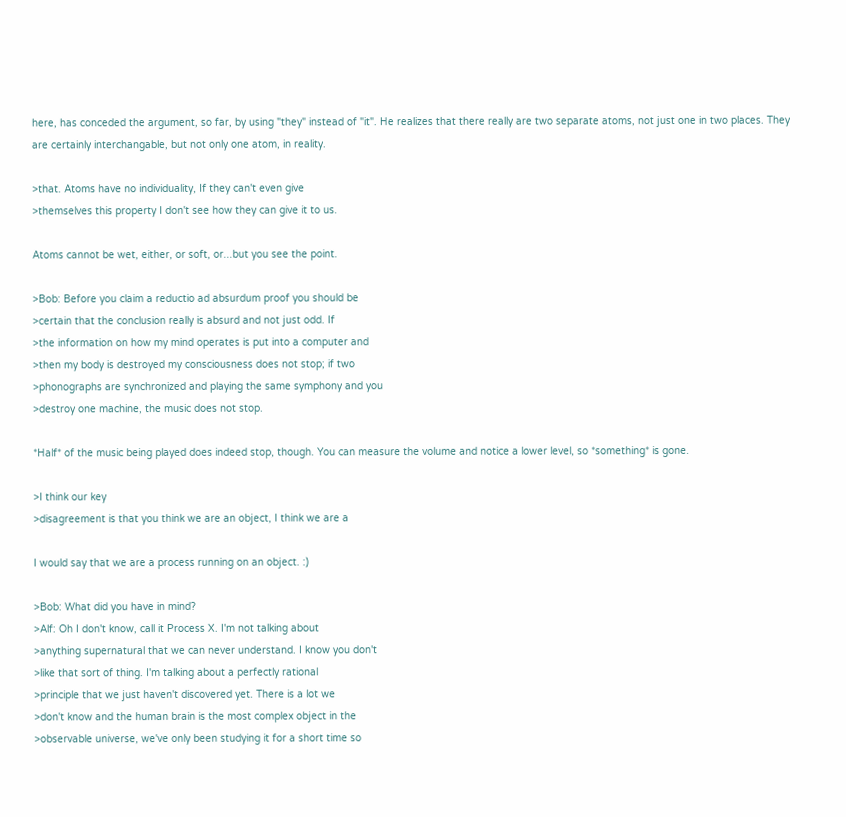here, has conceded the argument, so far, by using "they" instead of "it". He realizes that there really are two separate atoms, not just one in two places. They are certainly interchangable, but not only one atom, in reality.

>that. Atoms have no individuality, If they can't even give
>themselves this property I don't see how they can give it to us.

Atoms cannot be wet, either, or soft, or...but you see the point.

>Bob: Before you claim a reductio ad absurdum proof you should be
>certain that the conclusion really is absurd and not just odd. If
>the information on how my mind operates is put into a computer and
>then my body is destroyed my consciousness does not stop; if two
>phonographs are synchronized and playing the same symphony and you
>destroy one machine, the music does not stop.

*Half* of the music being played does indeed stop, though. You can measure the volume and notice a lower level, so *something* is gone.

>I think our key
>disagreement is that you think we are an object, I think we are a

I would say that we are a process running on an object. :)

>Bob: What did you have in mind?
>Alf: Oh I don't know, call it Process X. I'm not talking about
>anything supernatural that we can never understand. I know you don't
>like that sort of thing. I'm talking about a perfectly rational
>principle that we just haven't discovered yet. There is a lot we
>don't know and the human brain is the most complex object in the
>observable universe, we've only been studying it for a short time so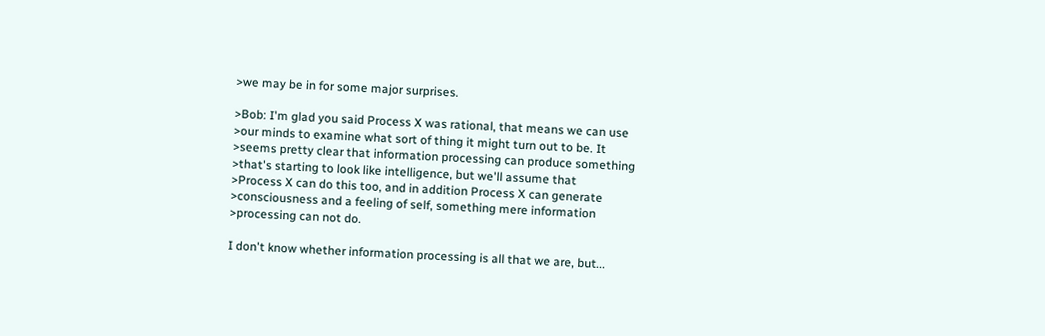>we may be in for some major surprises.

>Bob: I'm glad you said Process X was rational, that means we can use
>our minds to examine what sort of thing it might turn out to be. It
>seems pretty clear that information processing can produce something
>that's starting to look like intelligence, but we'll assume that
>Process X can do this too, and in addition Process X can generate
>consciousness and a feeling of self, something mere information
>processing can not do.

I don't know whether information processing is all that we are, but...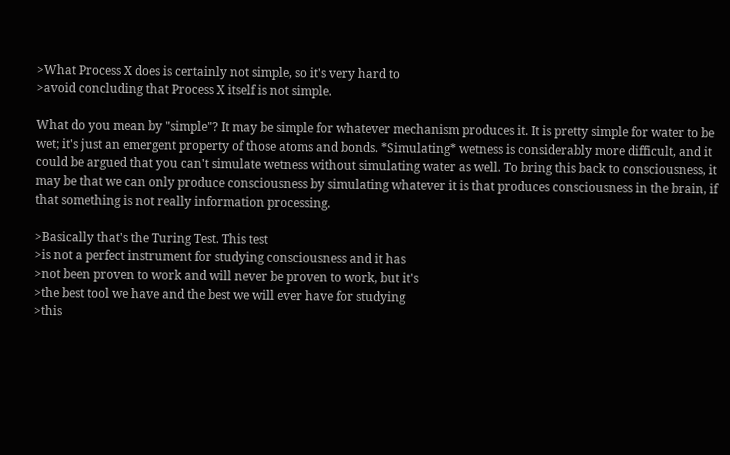>What Process X does is certainly not simple, so it's very hard to
>avoid concluding that Process X itself is not simple.

What do you mean by "simple"? It may be simple for whatever mechanism produces it. It is pretty simple for water to be wet; it's just an emergent property of those atoms and bonds. *Simulating* wetness is considerably more difficult, and it could be argued that you can't simulate wetness without simulating water as well. To bring this back to consciousness, it may be that we can only produce consciousness by simulating whatever it is that produces consciousness in the brain, if that something is not really information processing.

>Basically that's the Turing Test. This test
>is not a perfect instrument for studying consciousness and it has
>not been proven to work and will never be proven to work, but it's
>the best tool we have and the best we will ever have for studying
>this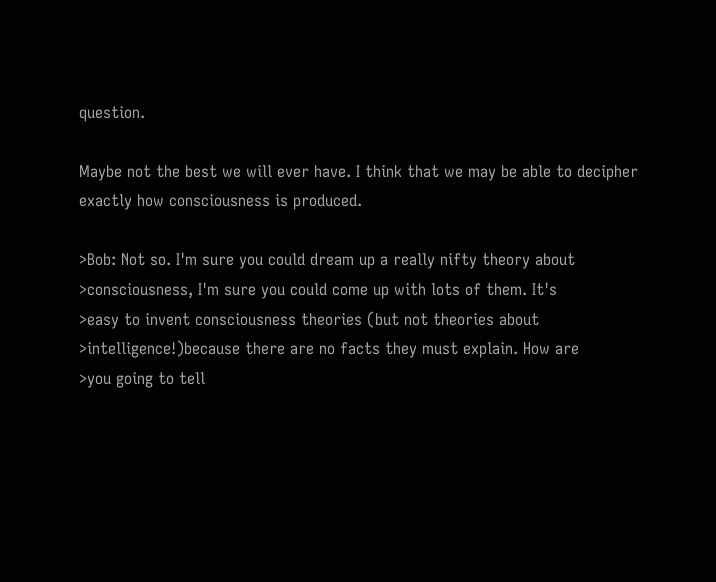question.

Maybe not the best we will ever have. I think that we may be able to decipher exactly how consciousness is produced.

>Bob: Not so. I'm sure you could dream up a really nifty theory about
>consciousness, I'm sure you could come up with lots of them. It's
>easy to invent consciousness theories (but not theories about
>intelligence!)because there are no facts they must explain. How are
>you going to tell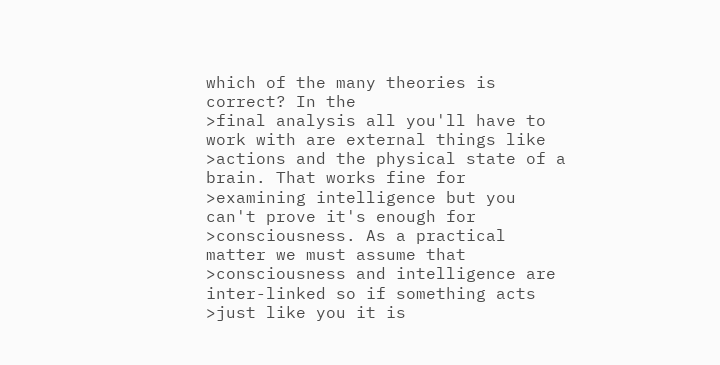which of the many theories is correct? In the
>final analysis all you'll have to work with are external things like
>actions and the physical state of a brain. That works fine for
>examining intelligence but you can't prove it's enough for
>consciousness. As a practical matter we must assume that
>consciousness and intelligence are inter-linked so if something acts
>just like you it is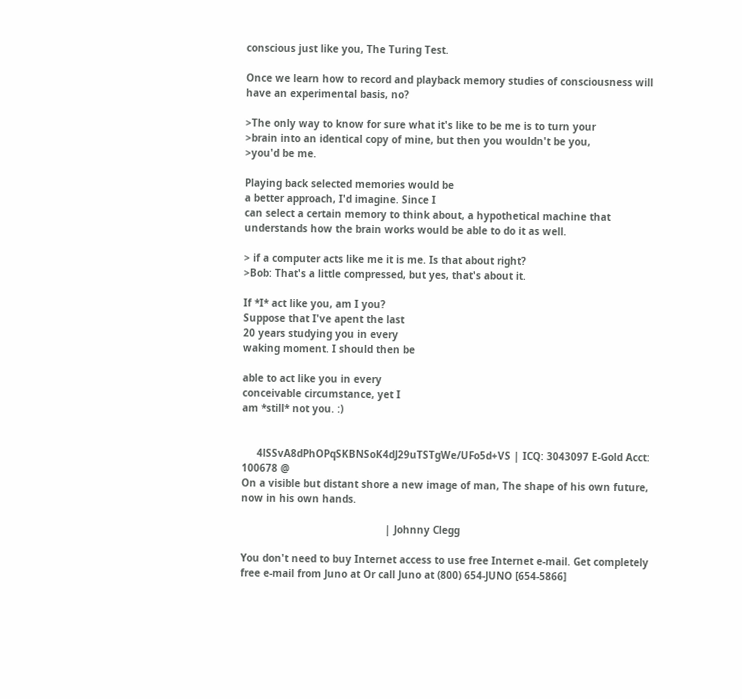conscious just like you, The Turing Test.

Once we learn how to record and playback memory studies of consciousness will have an experimental basis, no?

>The only way to know for sure what it's like to be me is to turn your
>brain into an identical copy of mine, but then you wouldn't be you,
>you'd be me.

Playing back selected memories would be
a better approach, I'd imagine. Since I
can select a certain memory to think about, a hypothetical machine that understands how the brain works would be able to do it as well.

> if a computer acts like me it is me. Is that about right?
>Bob: That's a little compressed, but yes, that's about it.

If *I* act like you, am I you?
Suppose that I've apent the last
20 years studying you in every
waking moment. I should then be

able to act like you in every
conceivable circumstance, yet I
am *still* not you. :)


     4lSSvA8dPhOPqSKBNSoK4dJ29uTSTgWe/UFo5d+VS | ICQ: 3043097 E-Gold Acct: 100678 @
On a visible but distant shore a new image of man, The shape of his own future, now in his own hands.

                                                | Johnny Clegg

You don't need to buy Internet access to use free Internet e-mail. Get completely free e-mail from Juno at Or call Juno at (800) 654-JUNO [654-5866]